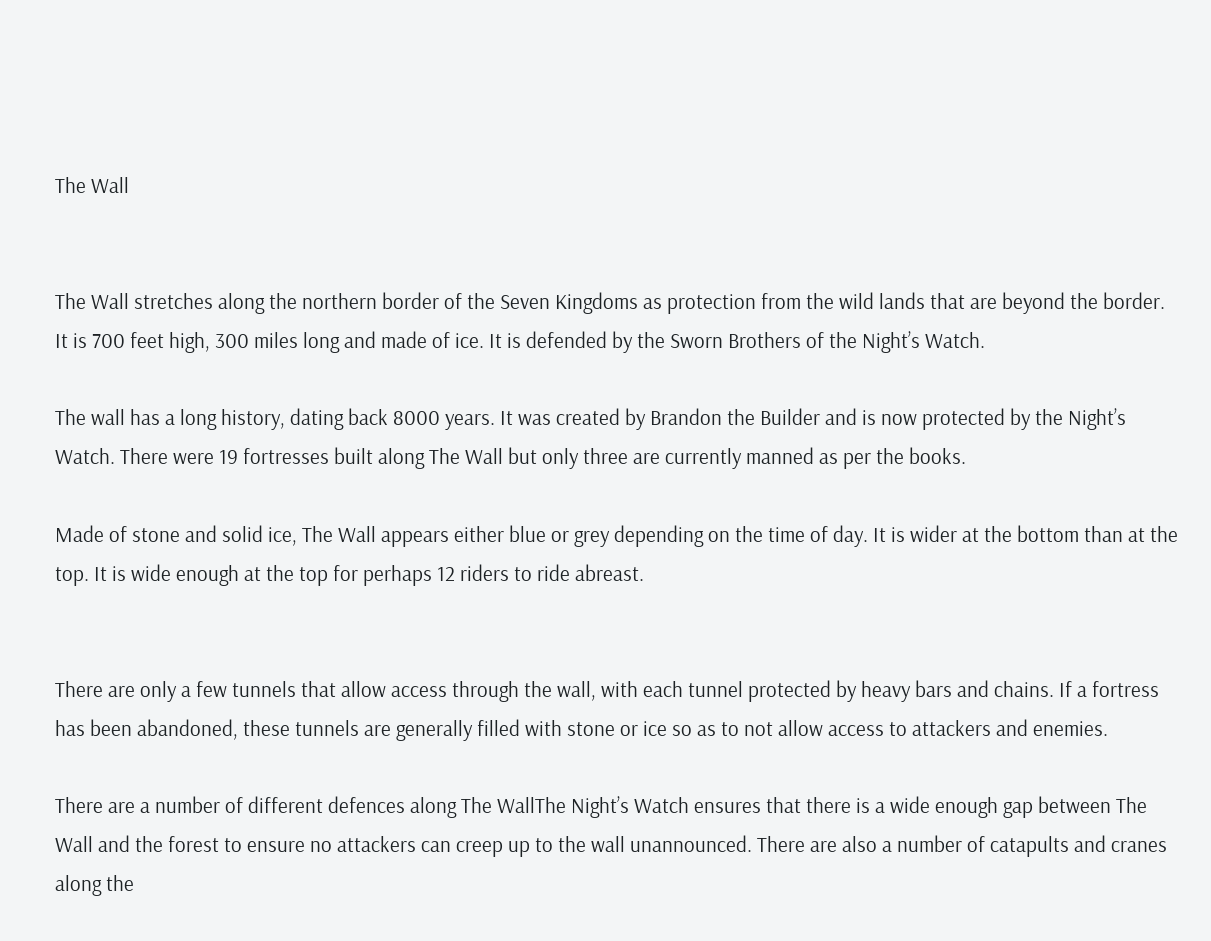The Wall


The Wall stretches along the northern border of the Seven Kingdoms as protection from the wild lands that are beyond the border. It is 700 feet high, 300 miles long and made of ice. It is defended by the Sworn Brothers of the Night’s Watch.

The wall has a long history, dating back 8000 years. It was created by Brandon the Builder and is now protected by the Night’s Watch. There were 19 fortresses built along The Wall but only three are currently manned as per the books.

Made of stone and solid ice, The Wall appears either blue or grey depending on the time of day. It is wider at the bottom than at the top. It is wide enough at the top for perhaps 12 riders to ride abreast.


There are only a few tunnels that allow access through the wall, with each tunnel protected by heavy bars and chains. If a fortress has been abandoned, these tunnels are generally filled with stone or ice so as to not allow access to attackers and enemies.

There are a number of different defences along The WallThe Night’s Watch ensures that there is a wide enough gap between The Wall and the forest to ensure no attackers can creep up to the wall unannounced. There are also a number of catapults and cranes along the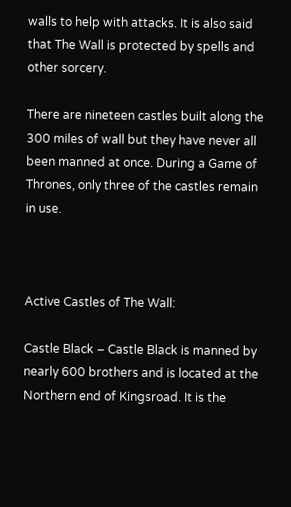walls to help with attacks. It is also said that The Wall is protected by spells and other sorcery.

There are nineteen castles built along the 300 miles of wall but they have never all been manned at once. During a Game of Thrones, only three of the castles remain in use.



Active Castles of The Wall:

Castle Black – Castle Black is manned by nearly 600 brothers and is located at the Northern end of Kingsroad. It is the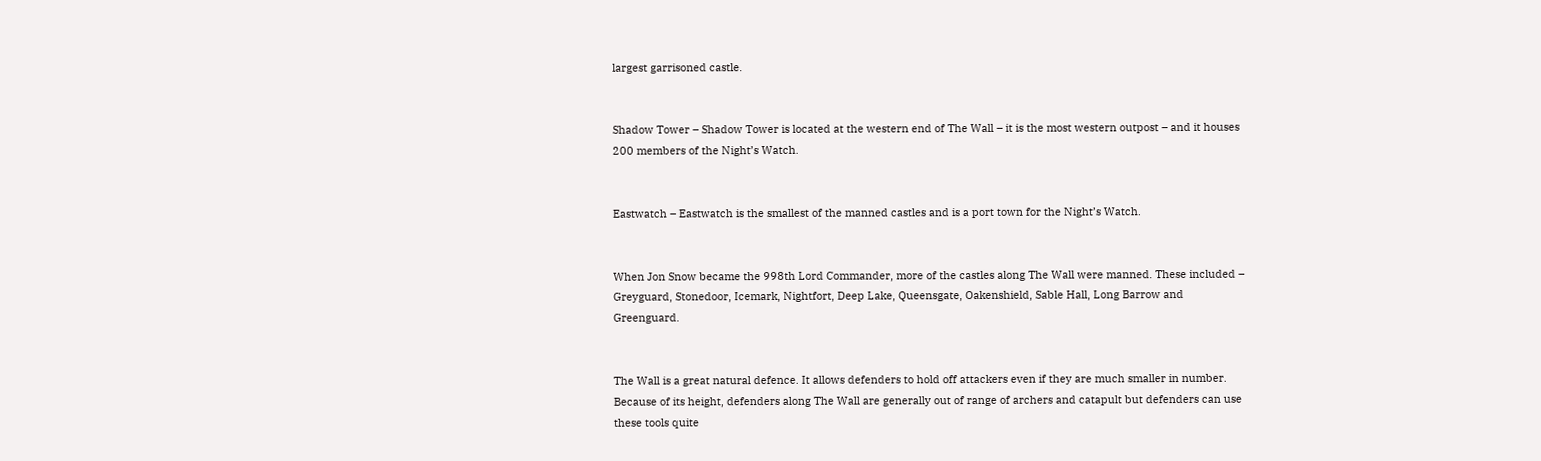largest garrisoned castle.


Shadow Tower – Shadow Tower is located at the western end of The Wall – it is the most western outpost – and it houses 200 members of the Night’s Watch.


Eastwatch – Eastwatch is the smallest of the manned castles and is a port town for the Night’s Watch.


When Jon Snow became the 998th Lord Commander, more of the castles along The Wall were manned. These included – Greyguard, Stonedoor, Icemark, Nightfort, Deep Lake, Queensgate, Oakenshield, Sable Hall, Long Barrow and Greenguard.


The Wall is a great natural defence. It allows defenders to hold off attackers even if they are much smaller in number. Because of its height, defenders along The Wall are generally out of range of archers and catapult but defenders can use these tools quite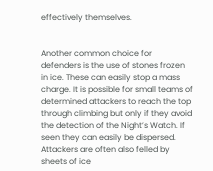effectively themselves.


Another common choice for defenders is the use of stones frozen in ice. These can easily stop a mass charge. It is possible for small teams of determined attackers to reach the top through climbing but only if they avoid the detection of the Night’s Watch. If seen they can easily be dispersed. Attackers are often also felled by sheets of ice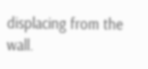displacing from the wall.